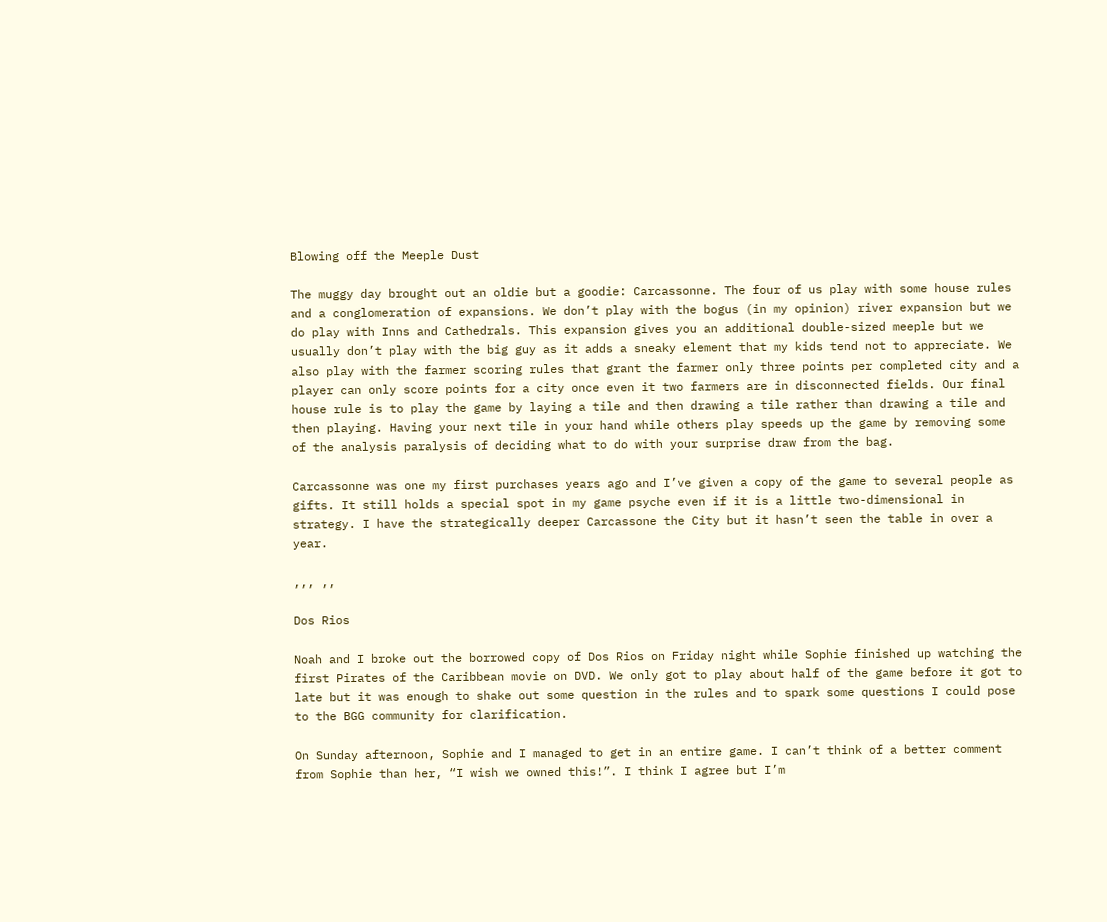Blowing off the Meeple Dust

The muggy day brought out an oldie but a goodie: Carcassonne. The four of us play with some house rules and a conglomeration of expansions. We don’t play with the bogus (in my opinion) river expansion but we do play with Inns and Cathedrals. This expansion gives you an additional double-sized meeple but we usually don’t play with the big guy as it adds a sneaky element that my kids tend not to appreciate. We also play with the farmer scoring rules that grant the farmer only three points per completed city and a player can only score points for a city once even it two farmers are in disconnected fields. Our final house rule is to play the game by laying a tile and then drawing a tile rather than drawing a tile and then playing. Having your next tile in your hand while others play speeds up the game by removing some of the analysis paralysis of deciding what to do with your surprise draw from the bag.

Carcassonne was one my first purchases years ago and I’ve given a copy of the game to several people as gifts. It still holds a special spot in my game psyche even if it is a little two-dimensional in strategy. I have the strategically deeper Carcassone the City but it hasn’t seen the table in over a year.

,,, ,,

Dos Rios

Noah and I broke out the borrowed copy of Dos Rios on Friday night while Sophie finished up watching the first Pirates of the Caribbean movie on DVD. We only got to play about half of the game before it got to late but it was enough to shake out some question in the rules and to spark some questions I could pose to the BGG community for clarification.

On Sunday afternoon, Sophie and I managed to get in an entire game. I can’t think of a better comment from Sophie than her, “I wish we owned this!”. I think I agree but I’m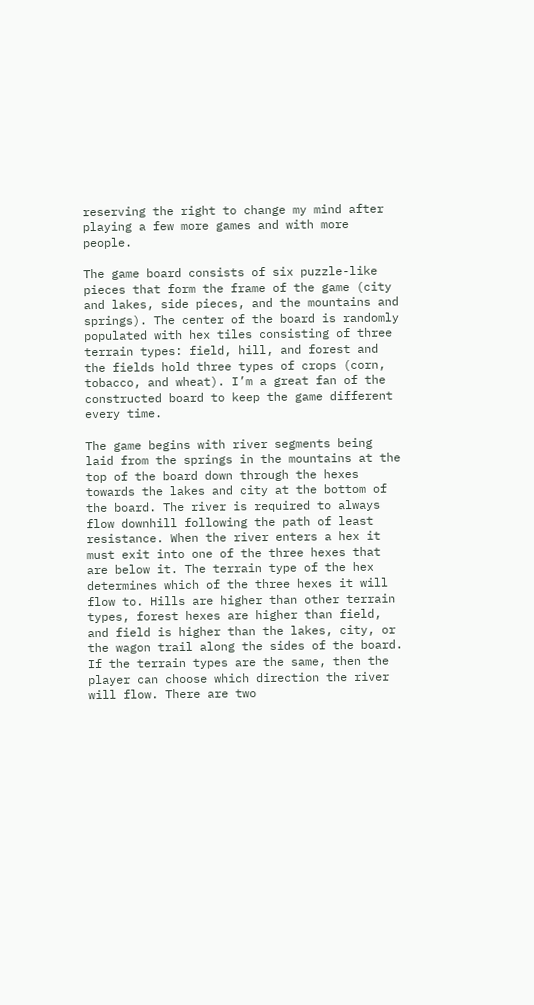reserving the right to change my mind after playing a few more games and with more people.

The game board consists of six puzzle-like pieces that form the frame of the game (city and lakes, side pieces, and the mountains and springs). The center of the board is randomly populated with hex tiles consisting of three terrain types: field, hill, and forest and the fields hold three types of crops (corn, tobacco, and wheat). I’m a great fan of the constructed board to keep the game different every time.

The game begins with river segments being laid from the springs in the mountains at the top of the board down through the hexes towards the lakes and city at the bottom of the board. The river is required to always flow downhill following the path of least resistance. When the river enters a hex it must exit into one of the three hexes that are below it. The terrain type of the hex determines which of the three hexes it will flow to. Hills are higher than other terrain types, forest hexes are higher than field, and field is higher than the lakes, city, or the wagon trail along the sides of the board. If the terrain types are the same, then the player can choose which direction the river will flow. There are two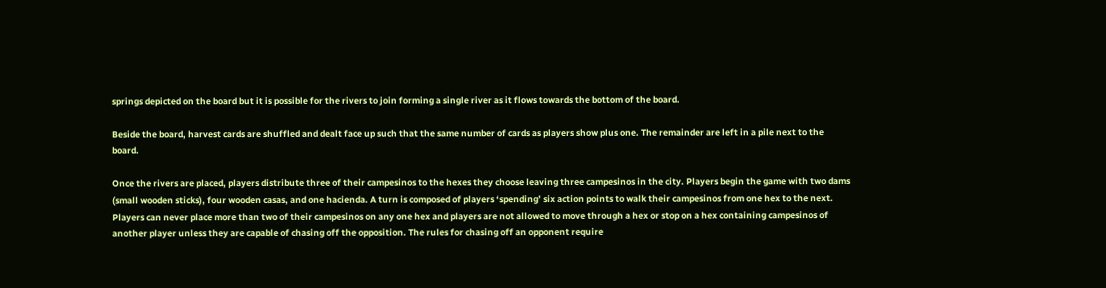springs depicted on the board but it is possible for the rivers to join forming a single river as it flows towards the bottom of the board.

Beside the board, harvest cards are shuffled and dealt face up such that the same number of cards as players show plus one. The remainder are left in a pile next to the board.

Once the rivers are placed, players distribute three of their campesinos to the hexes they choose leaving three campesinos in the city. Players begin the game with two dams (small wooden sticks), four wooden casas, and one hacienda. A turn is composed of players ‘spending’ six action points to walk their campesinos from one hex to the next. Players can never place more than two of their campesinos on any one hex and players are not allowed to move through a hex or stop on a hex containing campesinos of another player unless they are capable of chasing off the opposition. The rules for chasing off an opponent require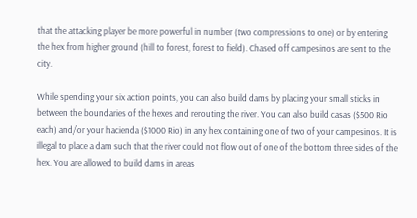that the attacking player be more powerful in number (two compressions to one) or by entering the hex from higher ground (hill to forest, forest to field). Chased off campesinos are sent to the city.

While spending your six action points, you can also build dams by placing your small sticks in between the boundaries of the hexes and rerouting the river. You can also build casas ($500 Rio each) and/or your hacienda ($1000 Rio) in any hex containing one of two of your campesinos. It is illegal to place a dam such that the river could not flow out of one of the bottom three sides of the hex. You are allowed to build dams in areas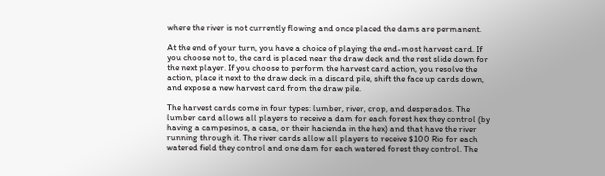where the river is not currently flowing and once placed the dams are permanent.

At the end of your turn, you have a choice of playing the end-most harvest card. If you choose not to, the card is placed near the draw deck and the rest slide down for the next player. If you choose to perform the harvest card action, you resolve the action, place it next to the draw deck in a discard pile, shift the face up cards down, and expose a new harvest card from the draw pile.

The harvest cards come in four types: lumber, river, crop, and desperados. The lumber card allows all players to receive a dam for each forest hex they control (by having a campesinos, a casa, or their hacienda in the hex) and that have the river running through it. The river cards allow all players to receive $100 Rio for each watered field they control and one dam for each watered forest they control. The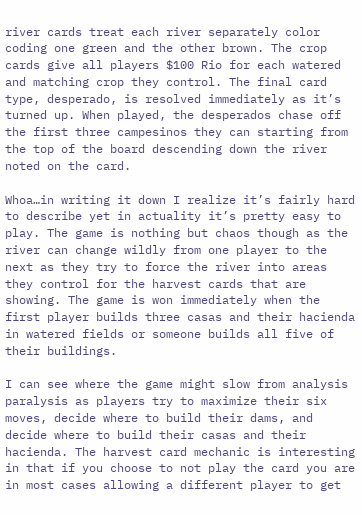river cards treat each river separately color coding one green and the other brown. The crop cards give all players $100 Rio for each watered and matching crop they control. The final card type, desperado, is resolved immediately as it’s turned up. When played, the desperados chase off the first three campesinos they can starting from the top of the board descending down the river noted on the card.

Whoa…in writing it down I realize it’s fairly hard to describe yet in actuality it’s pretty easy to play. The game is nothing but chaos though as the river can change wildly from one player to the next as they try to force the river into areas they control for the harvest cards that are showing. The game is won immediately when the first player builds three casas and their hacienda in watered fields or someone builds all five of their buildings.

I can see where the game might slow from analysis paralysis as players try to maximize their six moves, decide where to build their dams, and decide where to build their casas and their hacienda. The harvest card mechanic is interesting in that if you choose to not play the card you are in most cases allowing a different player to get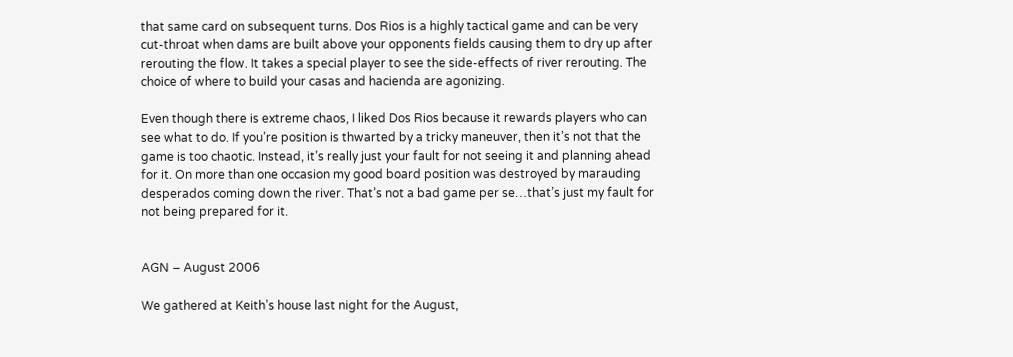that same card on subsequent turns. Dos Rios is a highly tactical game and can be very cut-throat when dams are built above your opponents fields causing them to dry up after rerouting the flow. It takes a special player to see the side-effects of river rerouting. The choice of where to build your casas and hacienda are agonizing.

Even though there is extreme chaos, I liked Dos Rios because it rewards players who can see what to do. If you’re position is thwarted by a tricky maneuver, then it’s not that the game is too chaotic. Instead, it’s really just your fault for not seeing it and planning ahead for it. On more than one occasion my good board position was destroyed by marauding desperados coming down the river. That’s not a bad game per se…that’s just my fault for not being prepared for it.


AGN – August 2006

We gathered at Keith’s house last night for the August,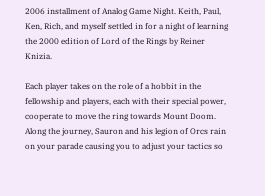2006 installment of Analog Game Night. Keith, Paul, Ken, Rich, and myself settled in for a night of learning the 2000 edition of Lord of the Rings by Reiner Knizia.

Each player takes on the role of a hobbit in the fellowship and players, each with their special power, cooperate to move the ring towards Mount Doom. Along the journey, Sauron and his legion of Orcs rain on your parade causing you to adjust your tactics so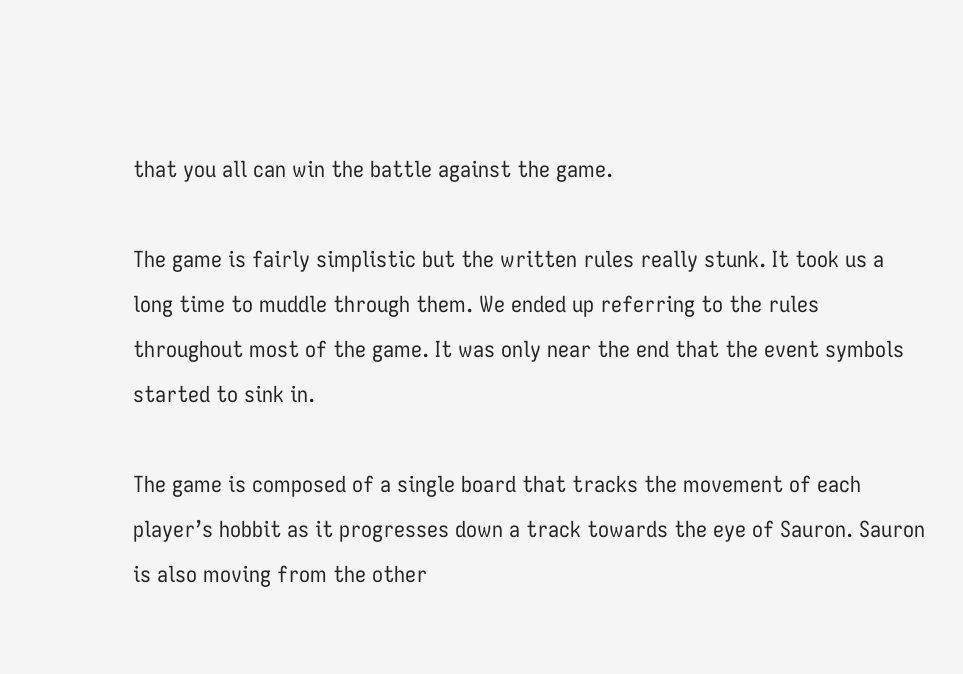that you all can win the battle against the game.

The game is fairly simplistic but the written rules really stunk. It took us a long time to muddle through them. We ended up referring to the rules throughout most of the game. It was only near the end that the event symbols started to sink in.

The game is composed of a single board that tracks the movement of each player’s hobbit as it progresses down a track towards the eye of Sauron. Sauron is also moving from the other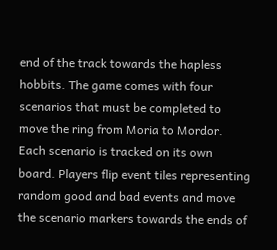end of the track towards the hapless hobbits. The game comes with four scenarios that must be completed to move the ring from Moria to Mordor. Each scenario is tracked on its own board. Players flip event tiles representing random good and bad events and move the scenario markers towards the ends of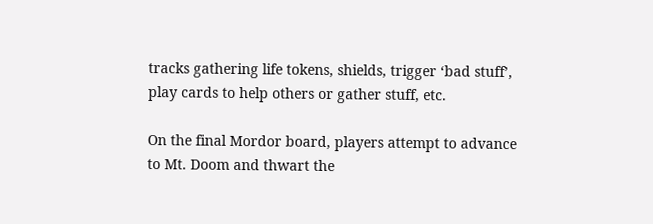tracks gathering life tokens, shields, trigger ‘bad stuff’, play cards to help others or gather stuff, etc.

On the final Mordor board, players attempt to advance to Mt. Doom and thwart the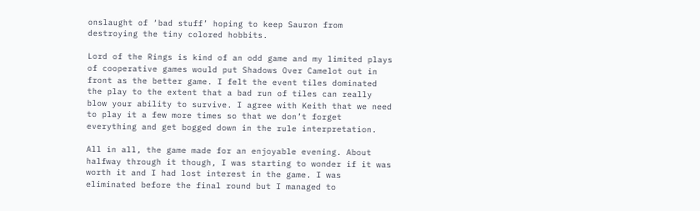onslaught of ‘bad stuff’ hoping to keep Sauron from destroying the tiny colored hobbits.

Lord of the Rings is kind of an odd game and my limited plays of cooperative games would put Shadows Over Camelot out in front as the better game. I felt the event tiles dominated the play to the extent that a bad run of tiles can really blow your ability to survive. I agree with Keith that we need to play it a few more times so that we don’t forget everything and get bogged down in the rule interpretation.

All in all, the game made for an enjoyable evening. About halfway through it though, I was starting to wonder if it was worth it and I had lost interest in the game. I was eliminated before the final round but I managed to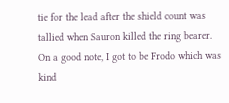tie for the lead after the shield count was tallied when Sauron killed the ring bearer. On a good note, I got to be Frodo which was kind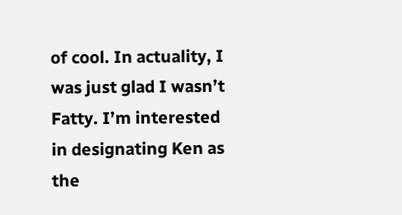of cool. In actuality, I was just glad I wasn’t Fatty. I’m interested in designating Ken as the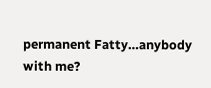permanent Fatty…anybody with me?